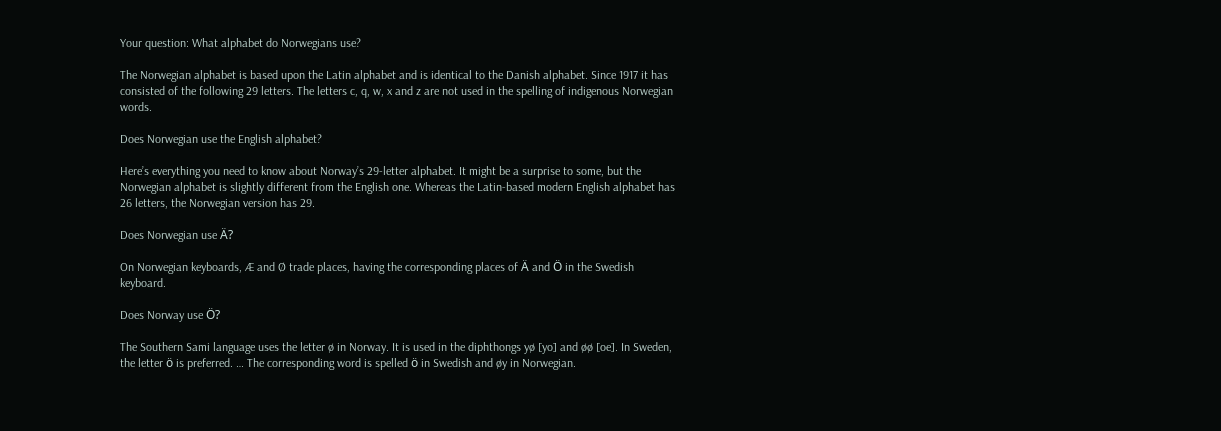Your question: What alphabet do Norwegians use?

The Norwegian alphabet is based upon the Latin alphabet and is identical to the Danish alphabet. Since 1917 it has consisted of the following 29 letters. The letters c, q, w, x and z are not used in the spelling of indigenous Norwegian words.

Does Norwegian use the English alphabet?

Here’s everything you need to know about Norway’s 29-letter alphabet. It might be a surprise to some, but the Norwegian alphabet is slightly different from the English one. Whereas the Latin-based modern English alphabet has 26 letters, the Norwegian version has 29.

Does Norwegian use Ä?

On Norwegian keyboards, Æ and Ø trade places, having the corresponding places of Ä and Ö in the Swedish keyboard.

Does Norway use Ö?

The Southern Sami language uses the letter ø in Norway. It is used in the diphthongs yø [yo] and øø [oe]. In Sweden, the letter ö is preferred. … The corresponding word is spelled ö in Swedish and øy in Norwegian.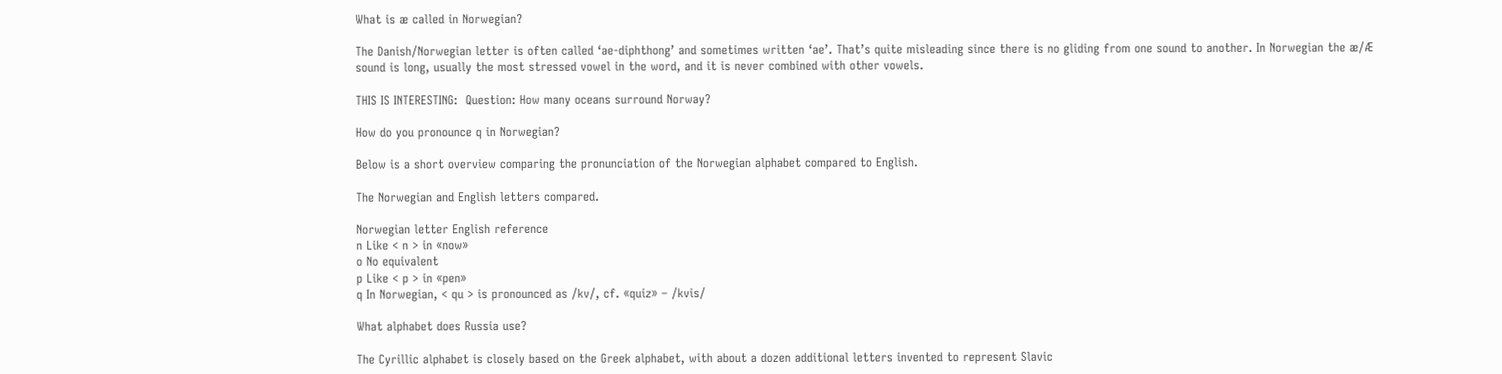What is æ called in Norwegian?

The Danish/Norwegian letter is often called ‘ae-diphthong’ and sometimes written ‘ae’. That’s quite misleading since there is no gliding from one sound to another. In Norwegian the æ/Æ sound is long, usually the most stressed vowel in the word, and it is never combined with other vowels.

THIS IS INTERESTING:  Question: How many oceans surround Norway?

How do you pronounce q in Norwegian?

Below is a short overview comparing the pronunciation of the Norwegian alphabet compared to English.

The Norwegian and English letters compared.

Norwegian letter English reference
n Like < n > in «now»
o No equivalent
p Like < p > in «pen»
q In Norwegian, < qu > is pronounced as /kv/, cf. «quiz» – /kvis/

What alphabet does Russia use?

The Cyrillic alphabet is closely based on the Greek alphabet, with about a dozen additional letters invented to represent Slavic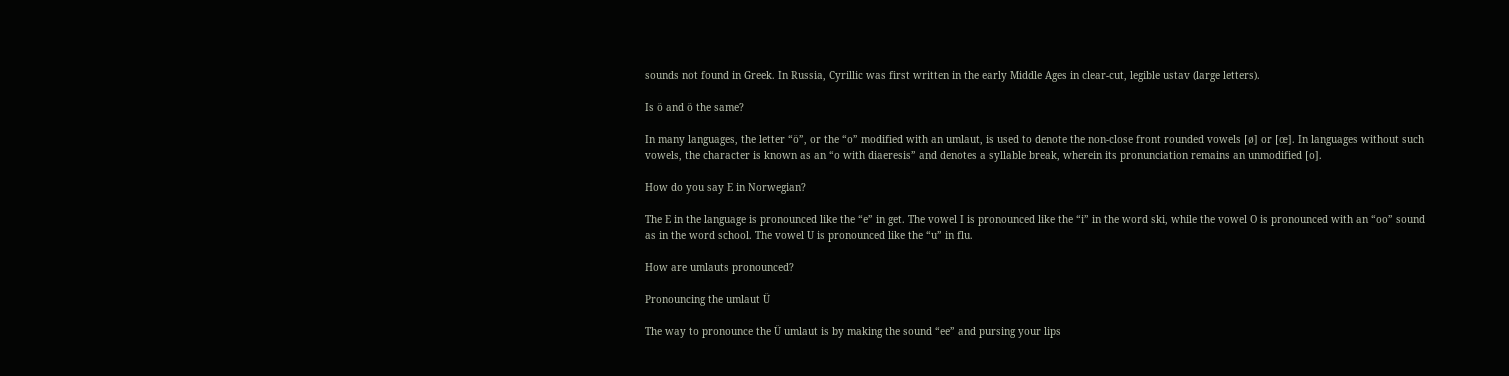sounds not found in Greek. In Russia, Cyrillic was first written in the early Middle Ages in clear-cut, legible ustav (large letters).

Is ö and ö the same?

In many languages, the letter “ö”, or the “o” modified with an umlaut, is used to denote the non-close front rounded vowels [ø] or [œ]. In languages without such vowels, the character is known as an “o with diaeresis” and denotes a syllable break, wherein its pronunciation remains an unmodified [o].

How do you say E in Norwegian?

The E in the language is pronounced like the “e” in get. The vowel I is pronounced like the “i” in the word ski, while the vowel O is pronounced with an “oo” sound as in the word school. The vowel U is pronounced like the “u” in flu.

How are umlauts pronounced?

Pronouncing the umlaut Ü

The way to pronounce the Ü umlaut is by making the sound “ee” and pursing your lips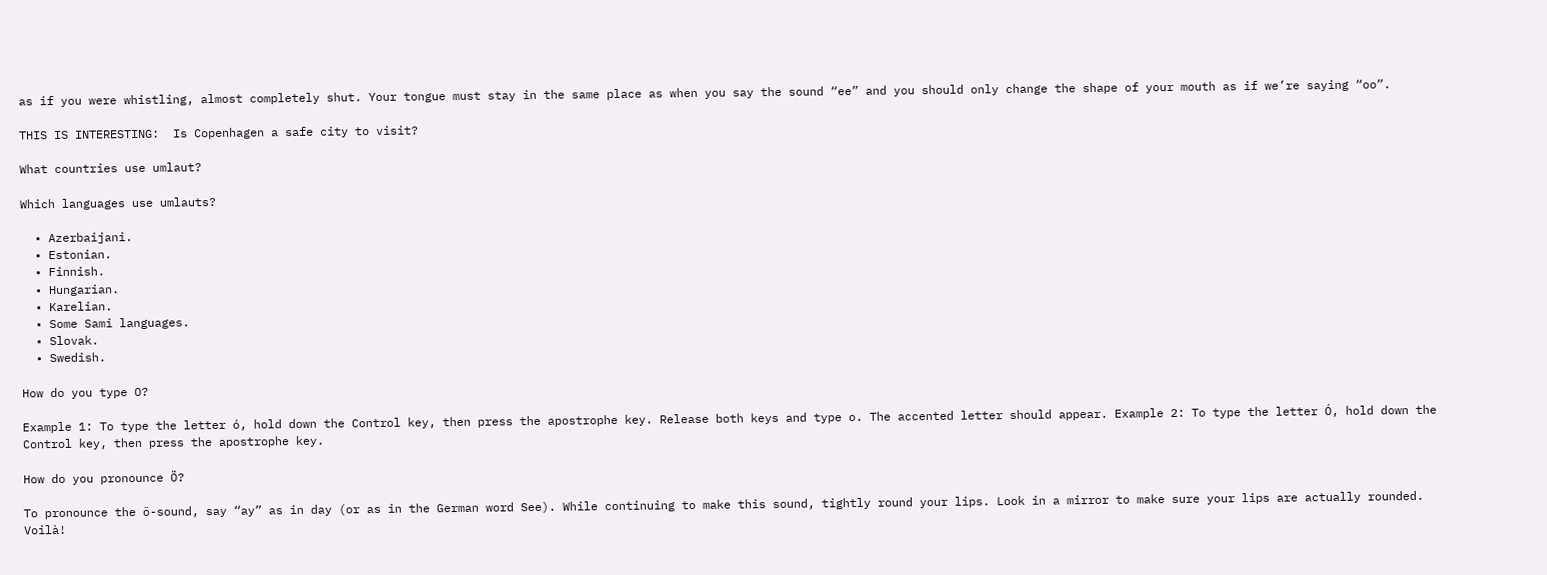as if you were whistling, almost completely shut. Your tongue must stay in the same place as when you say the sound “ee” and you should only change the shape of your mouth as if we’re saying “oo”.

THIS IS INTERESTING:  Is Copenhagen a safe city to visit?

What countries use umlaut?

Which languages use umlauts?

  • Azerbaijani.
  • Estonian.
  • Finnish.
  • Hungarian.
  • Karelian.
  • Some Sami languages.
  • Slovak.
  • Swedish.

How do you type O?

Example 1: To type the letter ó, hold down the Control key, then press the apostrophe key. Release both keys and type o. The accented letter should appear. Example 2: To type the letter Ó, hold down the Control key, then press the apostrophe key.

How do you pronounce Ö?

To pronounce the ö-sound, say “ay” as in day (or as in the German word See). While continuing to make this sound, tightly round your lips. Look in a mirror to make sure your lips are actually rounded. Voilà!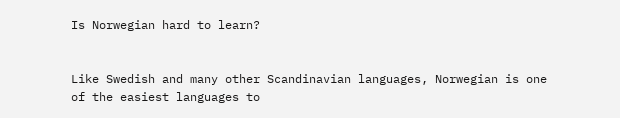Is Norwegian hard to learn?


Like Swedish and many other Scandinavian languages, Norwegian is one of the easiest languages to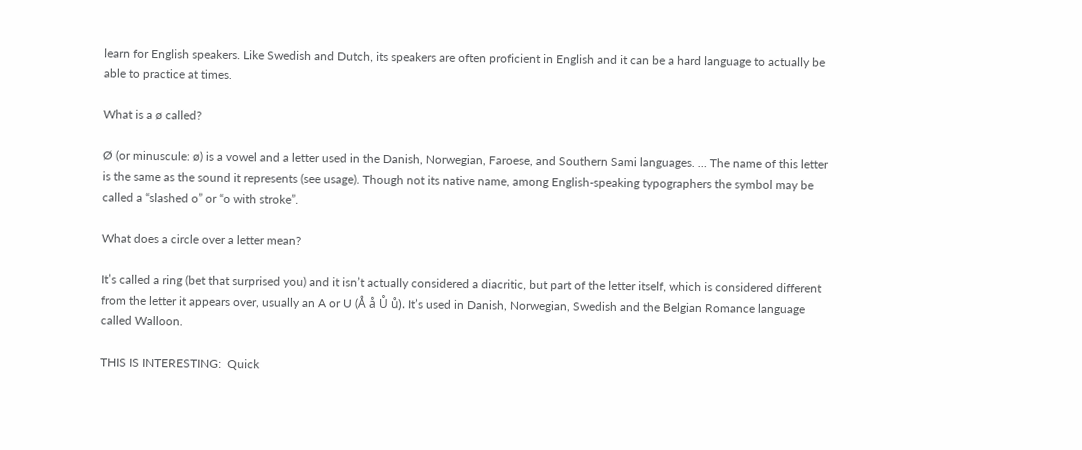learn for English speakers. Like Swedish and Dutch, its speakers are often proficient in English and it can be a hard language to actually be able to practice at times.

What is a ø called?

Ø (or minuscule: ø) is a vowel and a letter used in the Danish, Norwegian, Faroese, and Southern Sami languages. … The name of this letter is the same as the sound it represents (see usage). Though not its native name, among English-speaking typographers the symbol may be called a “slashed o” or “o with stroke”.

What does a circle over a letter mean?

It’s called a ring (bet that surprised you) and it isn’t actually considered a diacritic, but part of the letter itself, which is considered different from the letter it appears over, usually an A or U (Å å Ů ů). It’s used in Danish, Norwegian, Swedish and the Belgian Romance language called Walloon.

THIS IS INTERESTING:  Quick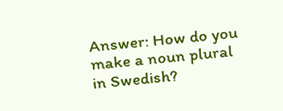Answer: How do you make a noun plural in Swedish?